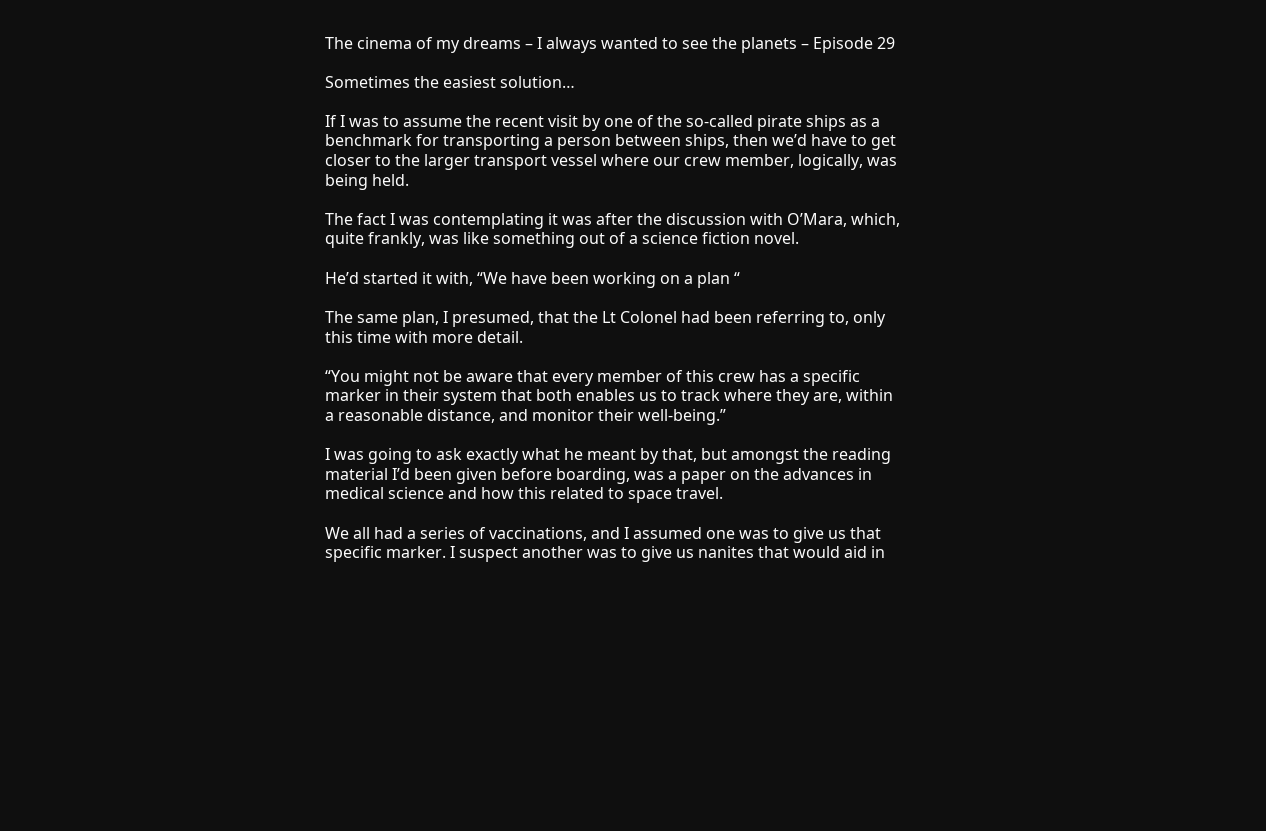The cinema of my dreams – I always wanted to see the planets – Episode 29

Sometimes the easiest solution…

If I was to assume the recent visit by one of the so-called pirate ships as a benchmark for transporting a person between ships, then we’d have to get closer to the larger transport vessel where our crew member, logically, was being held.

The fact I was contemplating it was after the discussion with O’Mara, which, quite frankly, was like something out of a science fiction novel.

He’d started it with, “We have been working on a plan “

The same plan, I presumed, that the Lt Colonel had been referring to, only this time with more detail.

“You might not be aware that every member of this crew has a specific marker in their system that both enables us to track where they are, within a reasonable distance, and monitor their well-being.”

I was going to ask exactly what he meant by that, but amongst the reading material I’d been given before boarding, was a paper on the advances in medical science and how this related to space travel.

We all had a series of vaccinations, and I assumed one was to give us that specific marker. I suspect another was to give us nanites that would aid in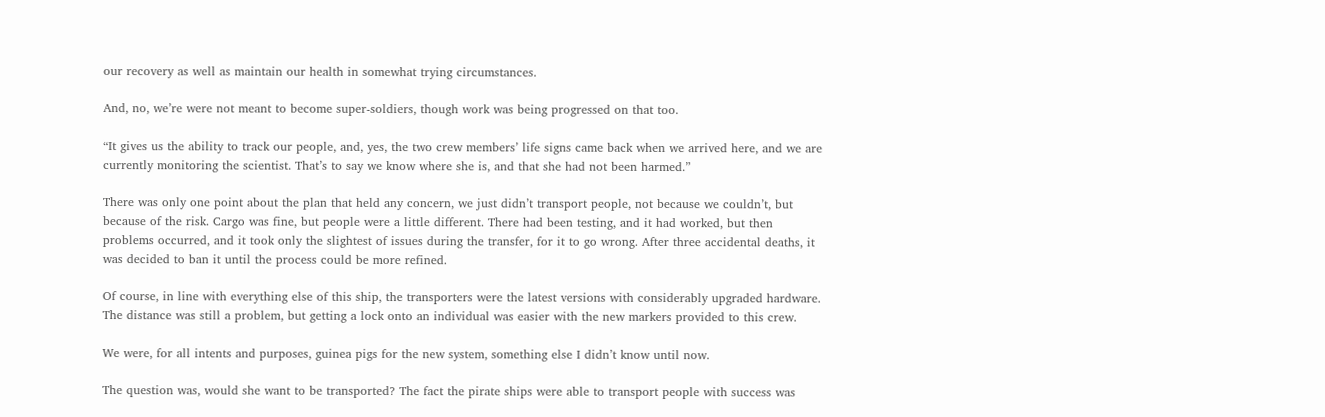our recovery as well as maintain our health in somewhat trying circumstances.

And, no, we’re were not meant to become super-soldiers, though work was being progressed on that too.

“It gives us the ability to track our people, and, yes, the two crew members’ life signs came back when we arrived here, and we are currently monitoring the scientist. That’s to say we know where she is, and that she had not been harmed.”

There was only one point about the plan that held any concern, we just didn’t transport people, not because we couldn’t, but because of the risk. Cargo was fine, but people were a little different. There had been testing, and it had worked, but then problems occurred, and it took only the slightest of issues during the transfer, for it to go wrong. After three accidental deaths, it was decided to ban it until the process could be more refined.

Of course, in line with everything else of this ship, the transporters were the latest versions with considerably upgraded hardware. The distance was still a problem, but getting a lock onto an individual was easier with the new markers provided to this crew.

We were, for all intents and purposes, guinea pigs for the new system, something else I didn’t know until now.

The question was, would she want to be transported? The fact the pirate ships were able to transport people with success was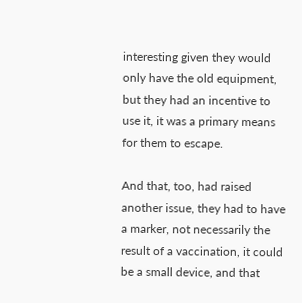interesting given they would only have the old equipment, but they had an incentive to use it, it was a primary means for them to escape.

And that, too, had raised another issue, they had to have a marker, not necessarily the result of a vaccination, it could be a small device, and that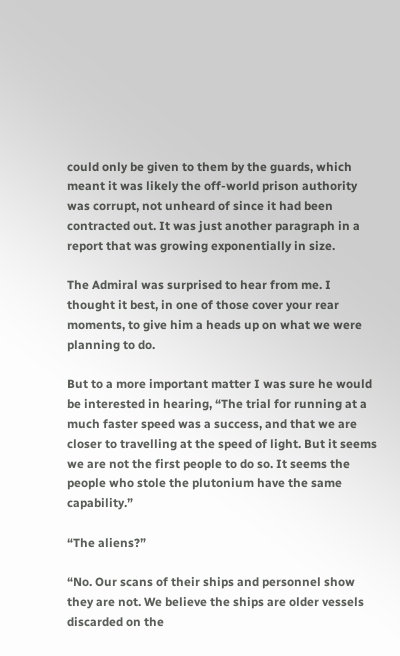could only be given to them by the guards, which meant it was likely the off-world prison authority was corrupt, not unheard of since it had been contracted out. It was just another paragraph in a report that was growing exponentially in size.

The Admiral was surprised to hear from me. I thought it best, in one of those cover your rear moments, to give him a heads up on what we were planning to do.

But to a more important matter I was sure he would be interested in hearing, “The trial for running at a much faster speed was a success, and that we are closer to travelling at the speed of light. But it seems we are not the first people to do so. It seems the people who stole the plutonium have the same capability.”

“The aliens?”

“No. Our scans of their ships and personnel show they are not. We believe the ships are older vessels discarded on the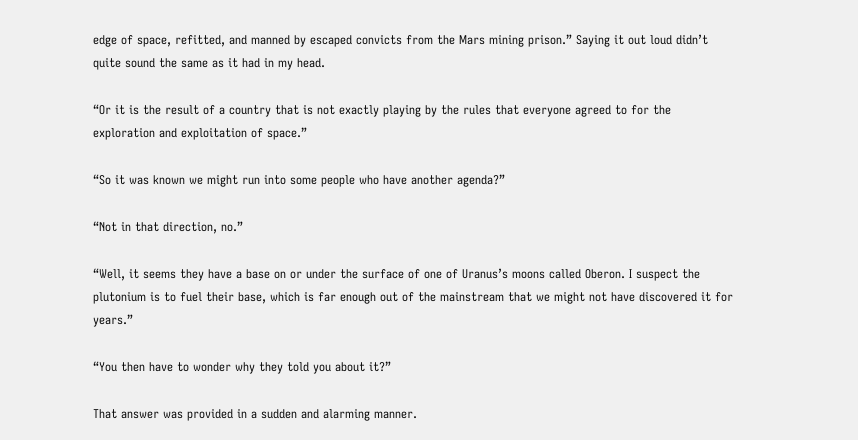edge of space, refitted, and manned by escaped convicts from the Mars mining prison.” Saying it out loud didn’t quite sound the same as it had in my head.

“Or it is the result of a country that is not exactly playing by the rules that everyone agreed to for the exploration and exploitation of space.”

“So it was known we might run into some people who have another agenda?”

“Not in that direction, no.”

“Well, it seems they have a base on or under the surface of one of Uranus’s moons called Oberon. I suspect the plutonium is to fuel their base, which is far enough out of the mainstream that we might not have discovered it for years.”

“You then have to wonder why they told you about it?”

That answer was provided in a sudden and alarming manner.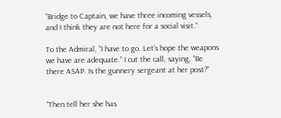“Bridge to Captain, we have three incoming vessels, and I think they are not here for a social visit.”

To the Admiral, “I have to go. Let’s hope the weapons we have are adequate.” I cut the call, saying, “Be there ASAP. Is the gunnery sergeant at her post?”


“Then tell her she has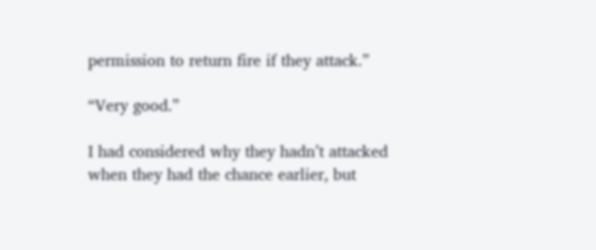permission to return fire if they attack.”

“Very good.”

I had considered why they hadn’t attacked when they had the chance earlier, but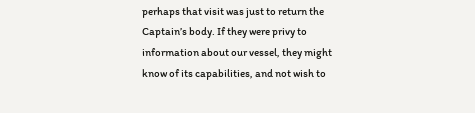perhaps that visit was just to return the Captain’s body. If they were privy to information about our vessel, they might know of its capabilities, and not wish to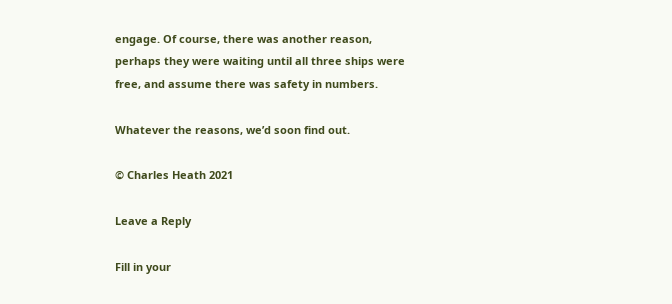engage. Of course, there was another reason, perhaps they were waiting until all three ships were free, and assume there was safety in numbers.

Whatever the reasons, we’d soon find out.

© Charles Heath 2021

Leave a Reply

Fill in your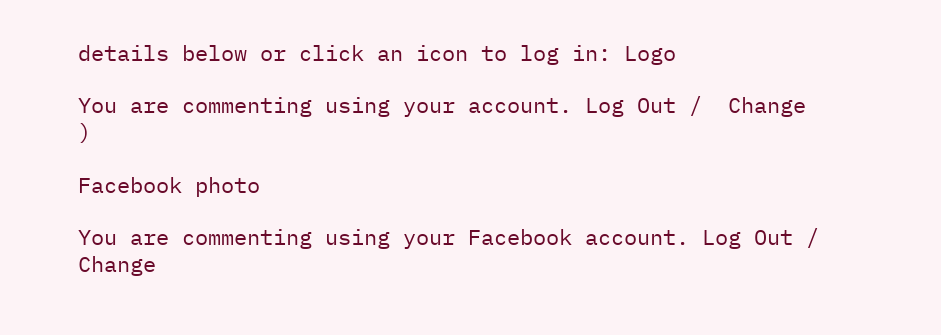details below or click an icon to log in: Logo

You are commenting using your account. Log Out /  Change )

Facebook photo

You are commenting using your Facebook account. Log Out /  Change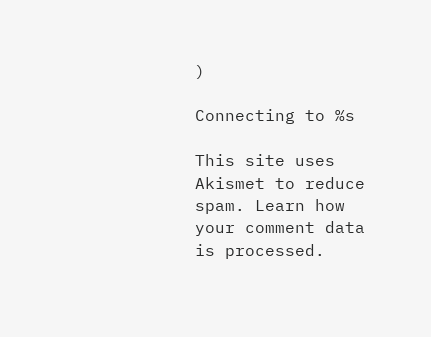)

Connecting to %s

This site uses Akismet to reduce spam. Learn how your comment data is processed.